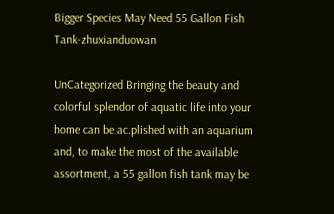Bigger Species May Need 55 Gallon Fish Tank-zhuxianduowan

UnCategorized Bringing the beauty and colorful splendor of aquatic life into your home can be ac.plished with an aquarium and, to make the most of the available assortment, a 55 gallon fish tank may be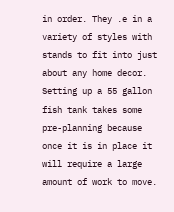in order. They .e in a variety of styles with stands to fit into just about any home decor. Setting up a 55 gallon fish tank takes some pre-planning because once it is in place it will require a large amount of work to move.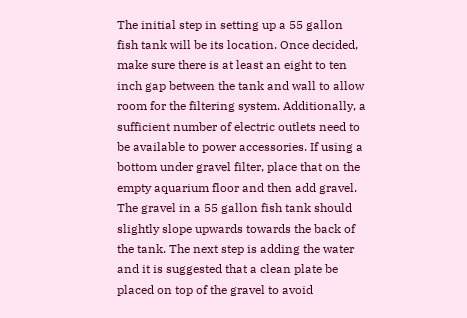The initial step in setting up a 55 gallon fish tank will be its location. Once decided, make sure there is at least an eight to ten inch gap between the tank and wall to allow room for the filtering system. Additionally, a sufficient number of electric outlets need to be available to power accessories. If using a bottom under gravel filter, place that on the empty aquarium floor and then add gravel. The gravel in a 55 gallon fish tank should slightly slope upwards towards the back of the tank. The next step is adding the water and it is suggested that a clean plate be placed on top of the gravel to avoid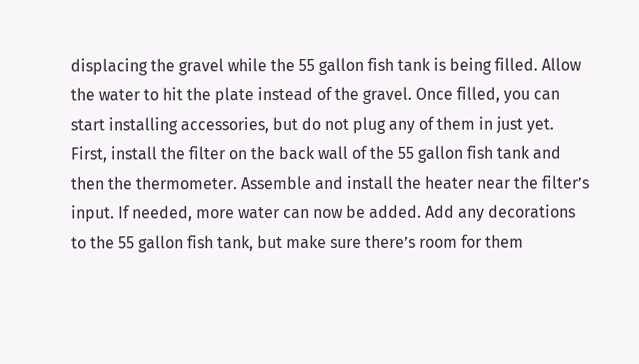displacing the gravel while the 55 gallon fish tank is being filled. Allow the water to hit the plate instead of the gravel. Once filled, you can start installing accessories, but do not plug any of them in just yet. First, install the filter on the back wall of the 55 gallon fish tank and then the thermometer. Assemble and install the heater near the filter’s input. If needed, more water can now be added. Add any decorations to the 55 gallon fish tank, but make sure there’s room for them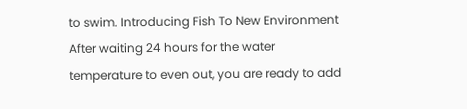to swim. Introducing Fish To New Environment After waiting 24 hours for the water temperature to even out, you are ready to add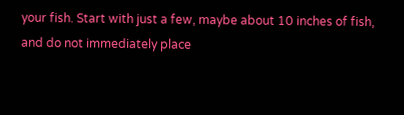your fish. Start with just a few, maybe about 10 inches of fish, and do not immediately place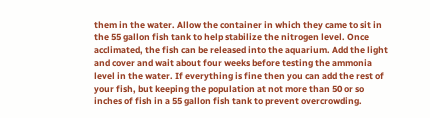them in the water. Allow the container in which they came to sit in the 55 gallon fish tank to help stabilize the nitrogen level. Once acclimated, the fish can be released into the aquarium. Add the light and cover and wait about four weeks before testing the ammonia level in the water. If everything is fine then you can add the rest of your fish, but keeping the population at not more than 50 or so inches of fish in a 55 gallon fish tank to prevent overcrowding.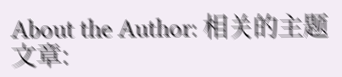About the Author: 相关的主题文章: